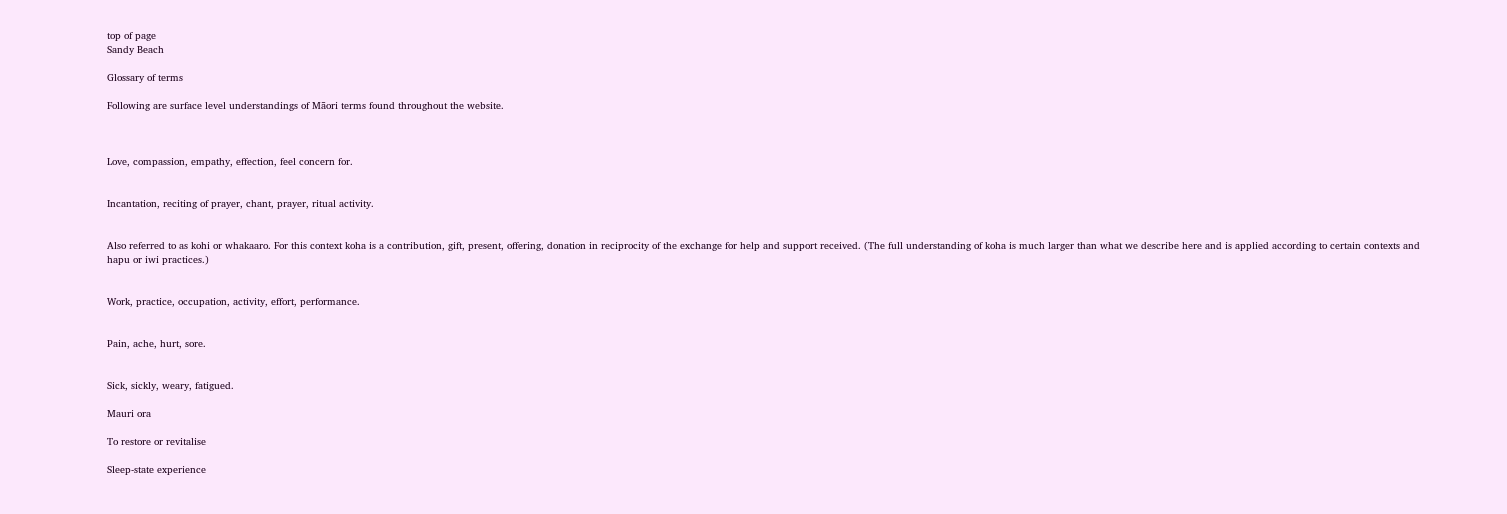top of page
Sandy Beach

Glossary of terms

Following are surface level understandings of Māori terms found throughout the website.



Love, compassion, empathy, effection, feel concern for.


Incantation, reciting of prayer, chant, prayer, ritual activity.


Also referred to as kohi or whakaaro. For this context koha is a contribution, gift, present, offering, donation in reciprocity of the exchange for help and support received. (The full understanding of koha is much larger than what we describe here and is applied according to certain contexts and hapu or iwi practices.)


Work, practice, occupation, activity, effort, performance.


Pain, ache, hurt, sore.


Sick, sickly, weary, fatigued.

Mauri ora

To restore or revitalise

Sleep-state experience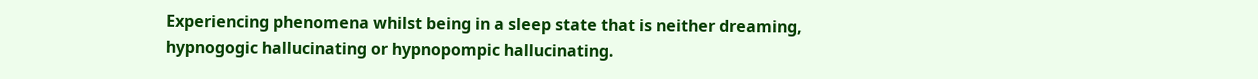Experiencing phenomena whilst being in a sleep state that is neither dreaming, hypnogogic hallucinating or hypnopompic hallucinating.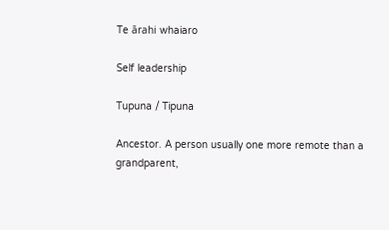Te ārahi whaiaro

Self leadership

Tupuna / Tipuna

Ancestor. A person usually one more remote than a grandparent,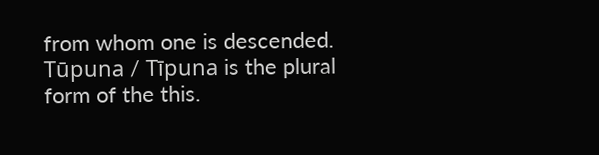from whom one is descended. Tūpuna / Tīpuna is the plural form of the this.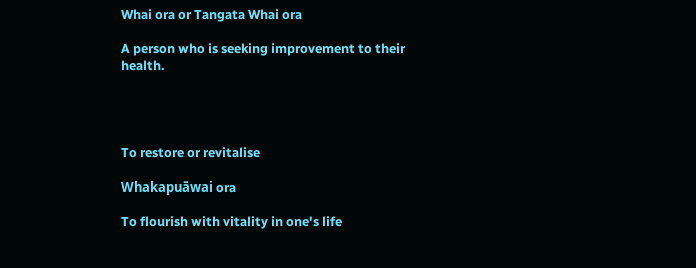Whai ora or Tangata Whai ora

A person who is seeking improvement to their health.




To restore or revitalise

Whakapuāwai ora

To flourish with vitality in one's life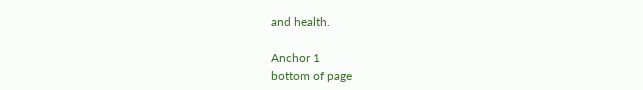and health.

Anchor 1
bottom of page